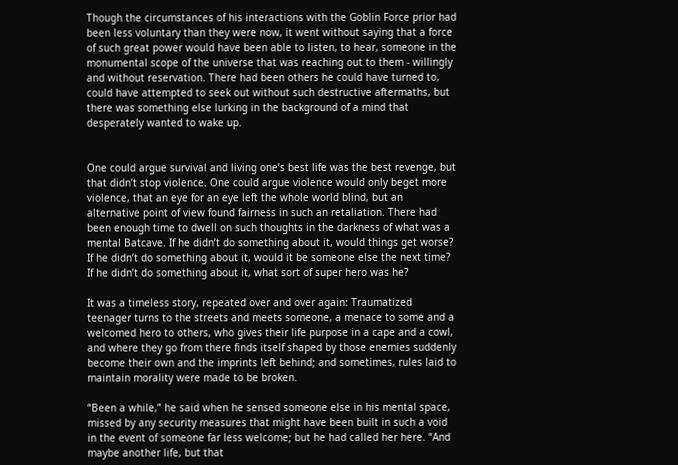Though the circumstances of his interactions with the Goblin Force prior had been less voluntary than they were now, it went without saying that a force of such great power would have been able to listen, to hear, someone in the monumental scope of the universe that was reaching out to them - willingly and without reservation. There had been others he could have turned to, could have attempted to seek out without such destructive aftermaths, but there was something else lurking in the background of a mind that desperately wanted to wake up.


One could argue survival and living one’s best life was the best revenge, but that didn’t stop violence. One could argue violence would only beget more violence, that an eye for an eye left the whole world blind, but an alternative point of view found fairness in such an retaliation. There had been enough time to dwell on such thoughts in the darkness of what was a mental Batcave. If he didn’t do something about it, would things get worse? If he didn’t do something about it, would it be someone else the next time? If he didn’t do something about it, what sort of super hero was he?

It was a timeless story, repeated over and over again: Traumatized teenager turns to the streets and meets someone, a menace to some and a welcomed hero to others, who gives their life purpose in a cape and a cowl, and where they go from there finds itself shaped by those enemies suddenly become their own and the imprints left behind; and sometimes, rules laid to maintain morality were made to be broken.

“Been a while,” he said when he sensed someone else in his mental space, missed by any security measures that might have been built in such a void in the event of someone far less welcome; but he had called her here. “And maybe another life, but that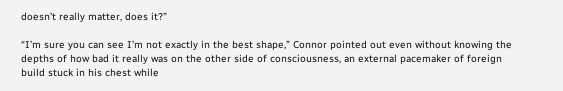doesn’t really matter, does it?”

“I’m sure you can see I’m not exactly in the best shape,” Connor pointed out even without knowing the depths of how bad it really was on the other side of consciousness, an external pacemaker of foreign build stuck in his chest while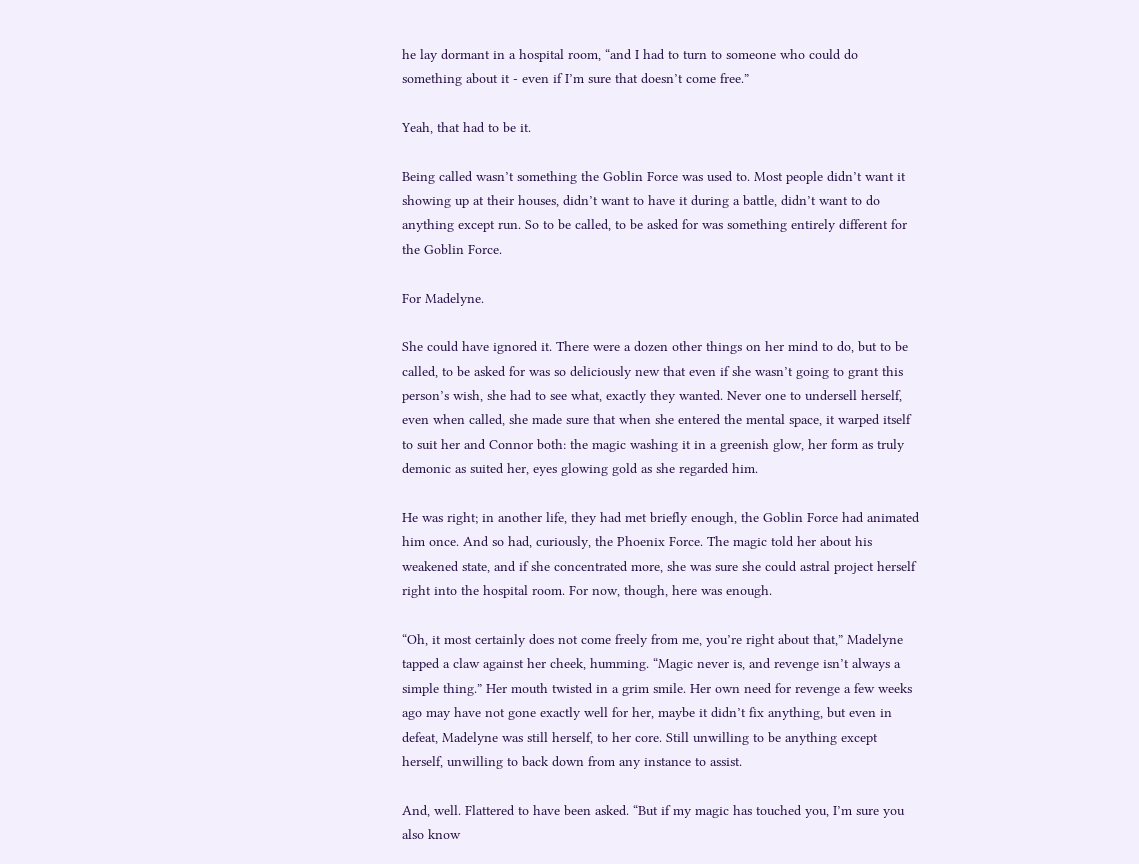he lay dormant in a hospital room, “and I had to turn to someone who could do something about it - even if I’m sure that doesn’t come free.”

Yeah, that had to be it.

Being called wasn’t something the Goblin Force was used to. Most people didn’t want it showing up at their houses, didn’t want to have it during a battle, didn’t want to do anything except run. So to be called, to be asked for was something entirely different for the Goblin Force.

For Madelyne.

She could have ignored it. There were a dozen other things on her mind to do, but to be called, to be asked for was so deliciously new that even if she wasn’t going to grant this person’s wish, she had to see what, exactly they wanted. Never one to undersell herself, even when called, she made sure that when she entered the mental space, it warped itself to suit her and Connor both: the magic washing it in a greenish glow, her form as truly demonic as suited her, eyes glowing gold as she regarded him.

He was right; in another life, they had met briefly enough, the Goblin Force had animated him once. And so had, curiously, the Phoenix Force. The magic told her about his weakened state, and if she concentrated more, she was sure she could astral project herself right into the hospital room. For now, though, here was enough.

“Oh, it most certainly does not come freely from me, you’re right about that,” Madelyne tapped a claw against her cheek, humming. “Magic never is, and revenge isn’t always a simple thing.” Her mouth twisted in a grim smile. Her own need for revenge a few weeks ago may have not gone exactly well for her, maybe it didn’t fix anything, but even in defeat, Madelyne was still herself, to her core. Still unwilling to be anything except herself, unwilling to back down from any instance to assist.

And, well. Flattered to have been asked. “But if my magic has touched you, I’m sure you also know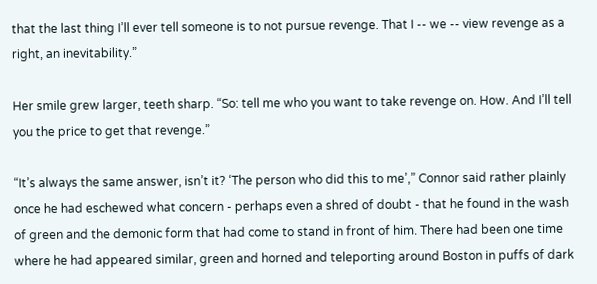that the last thing I’ll ever tell someone is to not pursue revenge. That I -- we -- view revenge as a right, an inevitability.”

Her smile grew larger, teeth sharp. “So: tell me who you want to take revenge on. How. And I’ll tell you the price to get that revenge.”

“It’s always the same answer, isn’t it? ‘The person who did this to me’,” Connor said rather plainly once he had eschewed what concern - perhaps even a shred of doubt - that he found in the wash of green and the demonic form that had come to stand in front of him. There had been one time where he had appeared similar, green and horned and teleporting around Boston in puffs of dark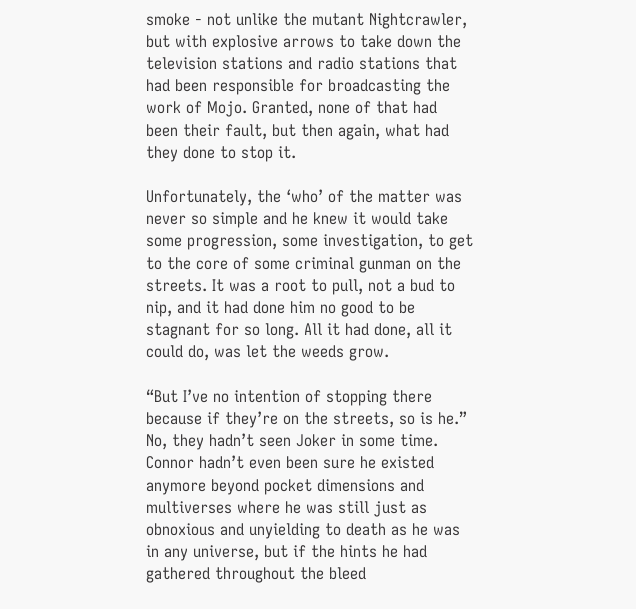smoke - not unlike the mutant Nightcrawler, but with explosive arrows to take down the television stations and radio stations that had been responsible for broadcasting the work of Mojo. Granted, none of that had been their fault, but then again, what had they done to stop it.

Unfortunately, the ‘who’ of the matter was never so simple and he knew it would take some progression, some investigation, to get to the core of some criminal gunman on the streets. It was a root to pull, not a bud to nip, and it had done him no good to be stagnant for so long. All it had done, all it could do, was let the weeds grow.

“But I’ve no intention of stopping there because if they’re on the streets, so is he.” No, they hadn’t seen Joker in some time. Connor hadn’t even been sure he existed anymore beyond pocket dimensions and multiverses where he was still just as obnoxious and unyielding to death as he was in any universe, but if the hints he had gathered throughout the bleed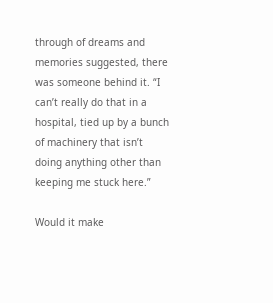through of dreams and memories suggested, there was someone behind it. “I can’t really do that in a hospital, tied up by a bunch of machinery that isn’t doing anything other than keeping me stuck here.”

Would it make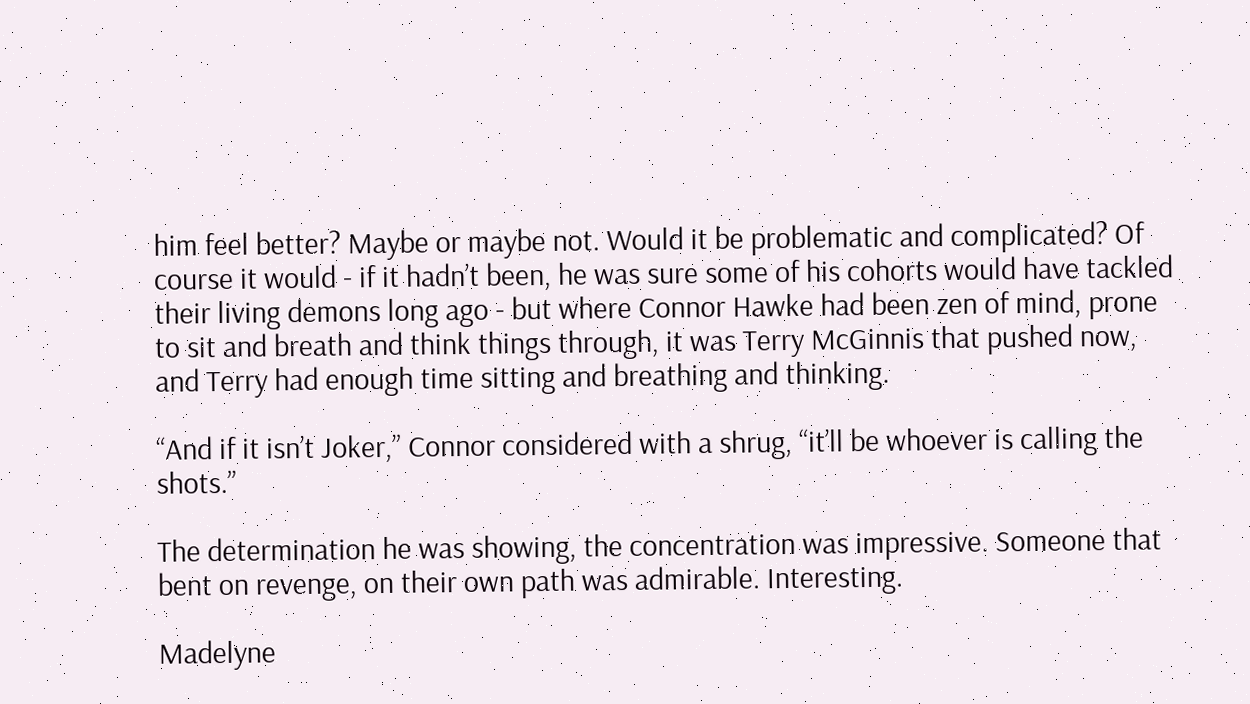him feel better? Maybe or maybe not. Would it be problematic and complicated? Of course it would - if it hadn’t been, he was sure some of his cohorts would have tackled their living demons long ago - but where Connor Hawke had been zen of mind, prone to sit and breath and think things through, it was Terry McGinnis that pushed now, and Terry had enough time sitting and breathing and thinking.

“And if it isn’t Joker,” Connor considered with a shrug, “it’ll be whoever is calling the shots.”

The determination he was showing, the concentration was impressive. Someone that bent on revenge, on their own path was admirable. Interesting.

Madelyne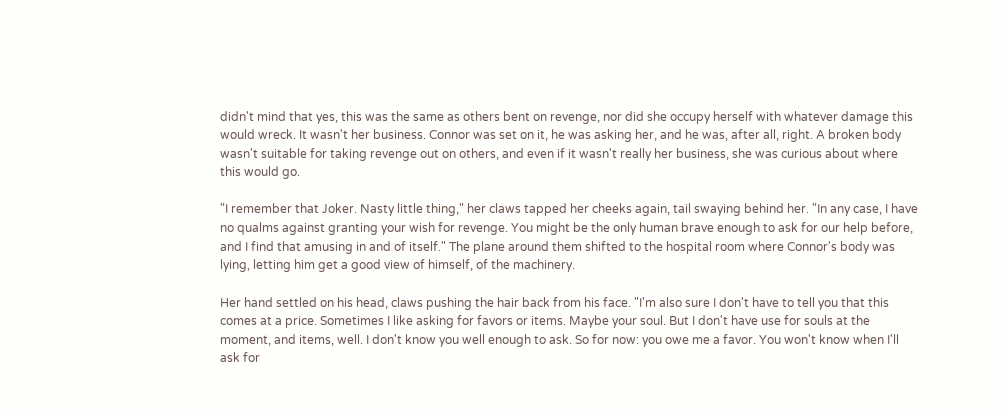didn't mind that yes, this was the same as others bent on revenge, nor did she occupy herself with whatever damage this would wreck. It wasn't her business. Connor was set on it, he was asking her, and he was, after all, right. A broken body wasn't suitable for taking revenge out on others, and even if it wasn't really her business, she was curious about where this would go.

"I remember that Joker. Nasty little thing," her claws tapped her cheeks again, tail swaying behind her. "In any case, I have no qualms against granting your wish for revenge. You might be the only human brave enough to ask for our help before, and I find that amusing in and of itself." The plane around them shifted to the hospital room where Connor's body was lying, letting him get a good view of himself, of the machinery.

Her hand settled on his head, claws pushing the hair back from his face. "I'm also sure I don't have to tell you that this comes at a price. Sometimes I like asking for favors or items. Maybe your soul. But I don't have use for souls at the moment, and items, well. I don't know you well enough to ask. So for now: you owe me a favor. You won't know when I'll ask for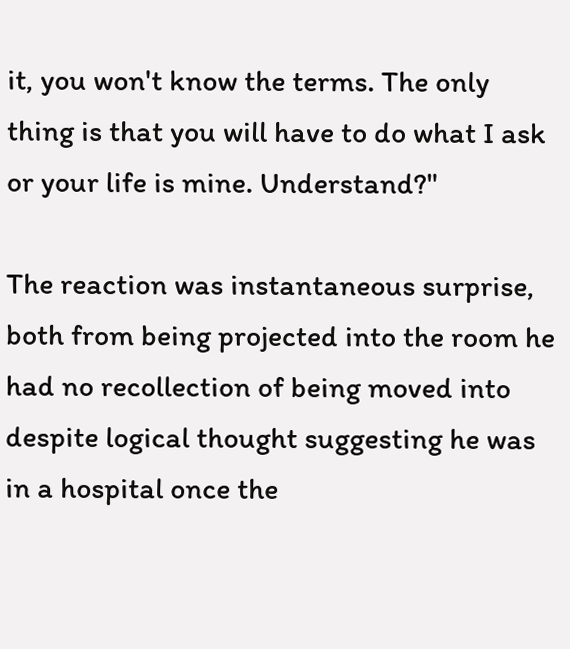it, you won't know the terms. The only thing is that you will have to do what I ask or your life is mine. Understand?"

The reaction was instantaneous surprise, both from being projected into the room he had no recollection of being moved into despite logical thought suggesting he was in a hospital once the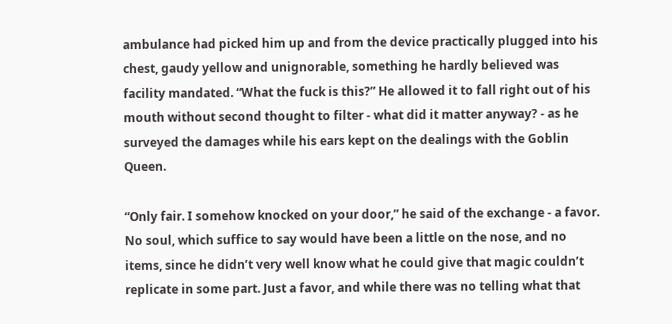ambulance had picked him up and from the device practically plugged into his chest, gaudy yellow and unignorable, something he hardly believed was facility mandated. “What the fuck is this?” He allowed it to fall right out of his mouth without second thought to filter - what did it matter anyway? - as he surveyed the damages while his ears kept on the dealings with the Goblin Queen.

“Only fair. I somehow knocked on your door,” he said of the exchange - a favor. No soul, which suffice to say would have been a little on the nose, and no items, since he didn’t very well know what he could give that magic couldn’t replicate in some part. Just a favor, and while there was no telling what that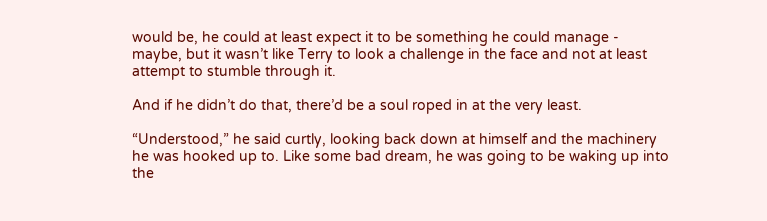would be, he could at least expect it to be something he could manage - maybe, but it wasn’t like Terry to look a challenge in the face and not at least attempt to stumble through it.

And if he didn’t do that, there’d be a soul roped in at the very least.

“Understood,” he said curtly, looking back down at himself and the machinery he was hooked up to. Like some bad dream, he was going to be waking up into the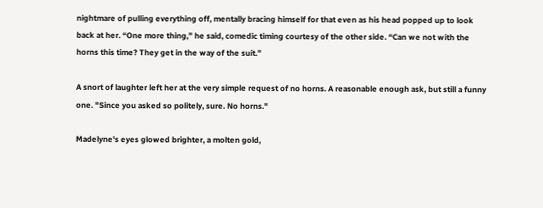nightmare of pulling everything off, mentally bracing himself for that even as his head popped up to look back at her. “One more thing,” he said, comedic timing courtesy of the other side. “Can we not with the horns this time? They get in the way of the suit.”

A snort of laughter left her at the very simple request of no horns. A reasonable enough ask, but still a funny one. "Since you asked so politely, sure. No horns."

Madelyne's eyes glowed brighter, a molten gold,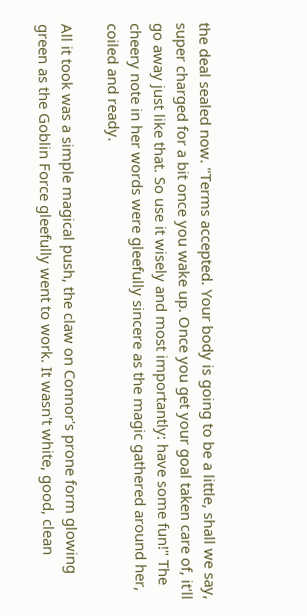the deal sealed now. "Terms accepted. Your body is going to be a little, shall we say, super charged for a bit once you wake up. Once you get your goal taken care of, it'll go away just like that. So use it wisely and most importantly: have some fun!" The cheery note in her words were gleefully sincere as the magic gathered around her, coiled and ready.

All it took was a simple magical push, the claw on Connor's prone form glowing green as the Goblin Force gleefully went to work. It wasn't white, good, clean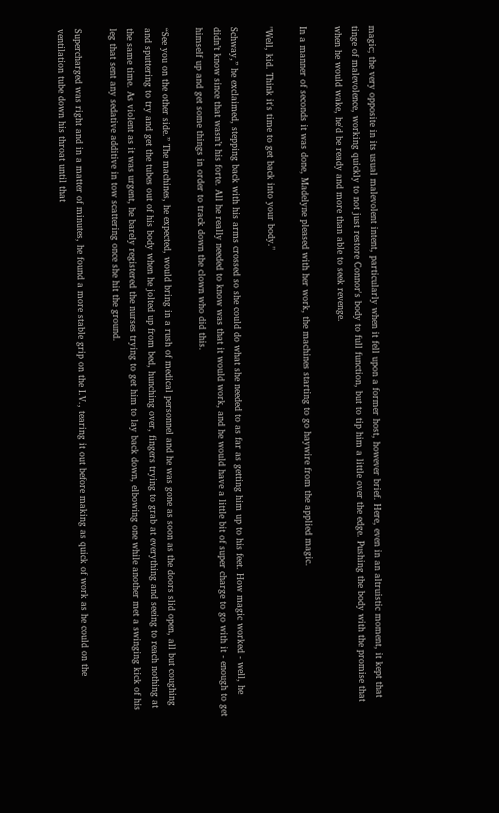magic; the very opposite in its usual malevolent intent, particularly when it fell upon a former host, however brief. Here, even in an altruistic moment, it kept that tinge of malevolence, working quickly to not just restore Connor's body to full function, but to tip him a little over the edge. Pushing the body with the promise that when he would wake, he'd be ready and more than able to seek revenge.

In a manner of seconds it was done, Madelyne pleased with her work, the machines starting to go haywire from the applied magic.

"Well, kid. Think it's time to get back into your body."

Schway,” he exclaimed, stepping back with his arms crossed so she could do what she needed to as far as getting him up to his feet. How magic worked - well, he didn’t know since that wasn’t his forte. All he really needed to know was that it would work, and he would have a little bit of super charge to go with it - enough to get himself up and get some things in order to track down the clown who did this.

“See you on the other side.” The machines, he expected, would bring in a rush of medical personnel and he was gone as soon as the doors slid open, all but coughing and sputtering to try and get the tubes out of his body when he jolted up from bed, hunching over, fingers trying to grab at everything and seeing to reach nothing at the same time. As violent as it was urgent, he barely registered the nurses trying to get him to lay back down, elbowing one while another met a swinging kick of his leg that sent any sedative additive in tow scattering once she hit the ground.

Supercharged was right and in a matter of minutes, he found a more stable grip on the I.V., tearing it out before making as quick of work as he could on the ventilation tube down his throat until that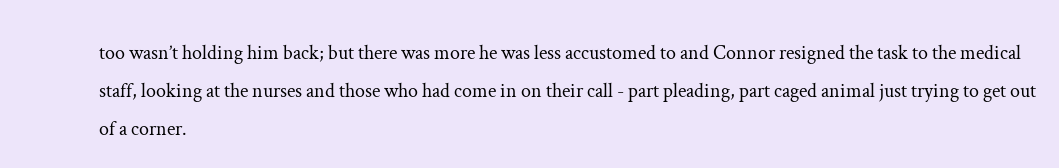too wasn’t holding him back; but there was more he was less accustomed to and Connor resigned the task to the medical staff, looking at the nurses and those who had come in on their call - part pleading, part caged animal just trying to get out of a corner.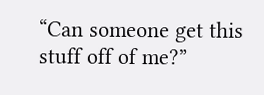“Can someone get this stuff off of me?”